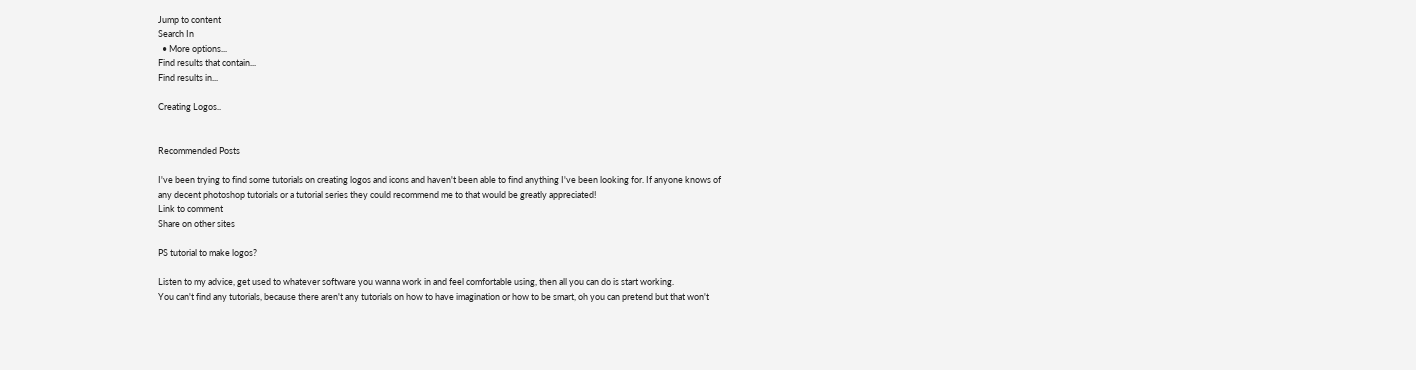Jump to content
Search In
  • More options...
Find results that contain...
Find results in...

Creating Logos..


Recommended Posts

I've been trying to find some tutorials on creating logos and icons and haven't been able to find anything I've been looking for. If anyone knows of any decent photoshop tutorials or a tutorial series they could recommend me to that would be greatly appreciated!
Link to comment
Share on other sites

PS tutorial to make logos?

Listen to my advice, get used to whatever software you wanna work in and feel comfortable using, then all you can do is start working.
You can't find any tutorials, because there aren't any tutorials on how to have imagination or how to be smart, oh you can pretend but that won't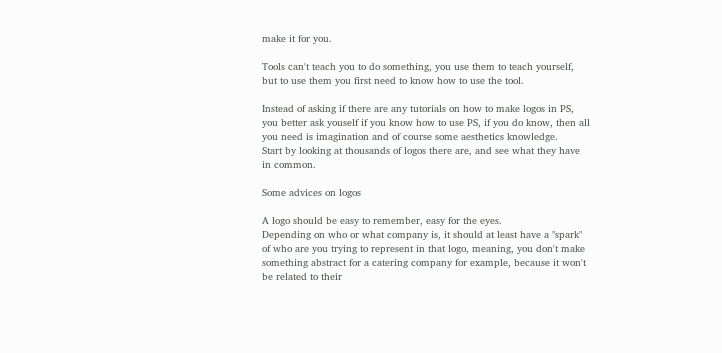make it for you.

Tools can't teach you to do something, you use them to teach yourself, but to use them you first need to know how to use the tool.

Instead of asking if there are any tutorials on how to make logos in PS, you better ask youself if you know how to use PS, if you do know, then all you need is imagination and of course some aesthetics knowledge.
Start by looking at thousands of logos there are, and see what they have in common.

Some advices on logos

A logo should be easy to remember, easy for the eyes.
Depending on who or what company is, it should at least have a "spark" of who are you trying to represent in that logo, meaning, you don't make something abstract for a catering company for example, because it won't be related to their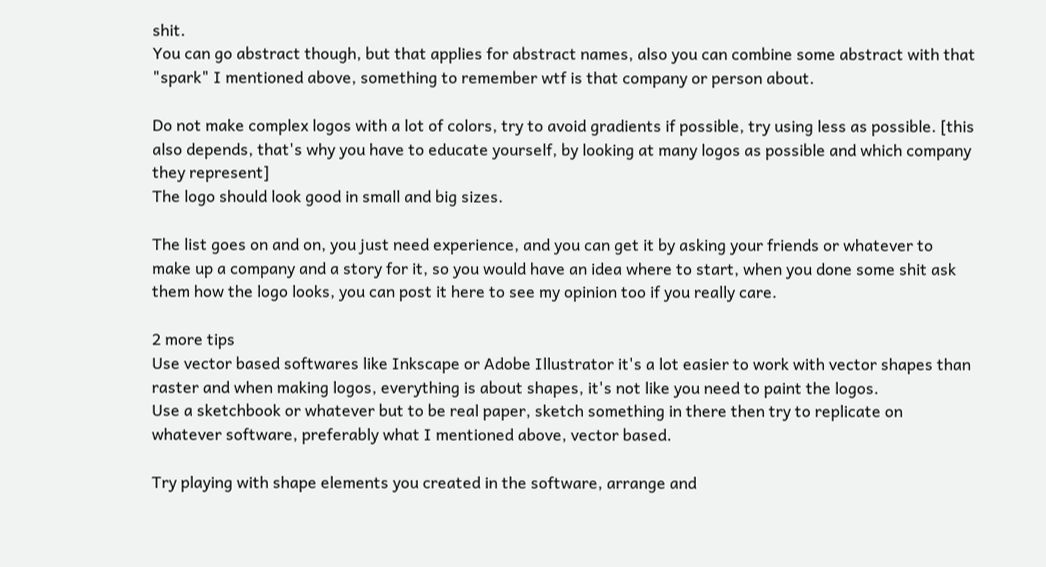shit.
You can go abstract though, but that applies for abstract names, also you can combine some abstract with that "spark" I mentioned above, something to remember wtf is that company or person about.

Do not make complex logos with a lot of colors, try to avoid gradients if possible, try using less as possible. [this also depends, that's why you have to educate yourself, by looking at many logos as possible and which company they represent]
The logo should look good in small and big sizes.

The list goes on and on, you just need experience, and you can get it by asking your friends or whatever to make up a company and a story for it, so you would have an idea where to start, when you done some shit ask them how the logo looks, you can post it here to see my opinion too if you really care.

2 more tips
Use vector based softwares like Inkscape or Adobe Illustrator it's a lot easier to work with vector shapes than raster and when making logos, everything is about shapes, it's not like you need to paint the logos.
Use a sketchbook or whatever but to be real paper, sketch something in there then try to replicate on whatever software, preferably what I mentioned above, vector based.

Try playing with shape elements you created in the software, arrange and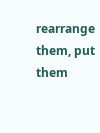rearrange them, put them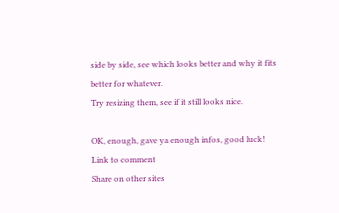side by side, see which looks better and why it fits better for whatever.
Try resizing them, see if it still looks nice.

OK, enough, gave ya enough infos, good luck!
Link to comment
Share on other sites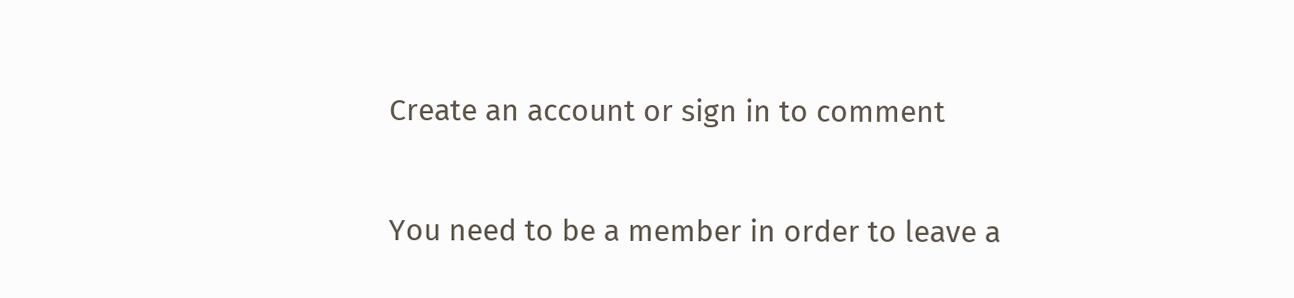Create an account or sign in to comment

You need to be a member in order to leave a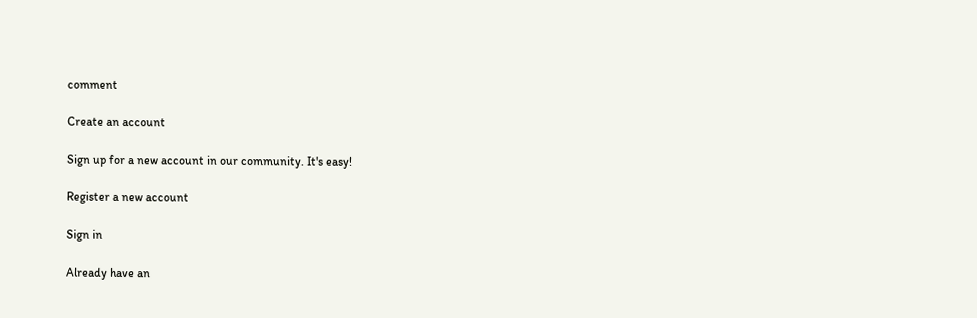comment

Create an account

Sign up for a new account in our community. It's easy!

Register a new account

Sign in

Already have an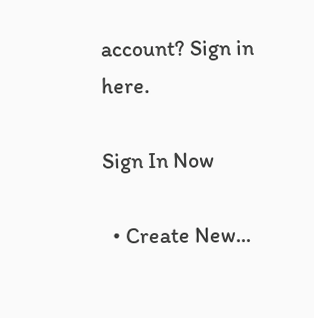account? Sign in here.

Sign In Now

  • Create New...